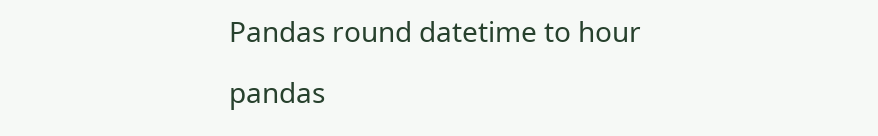Pandas round datetime to hour

pandas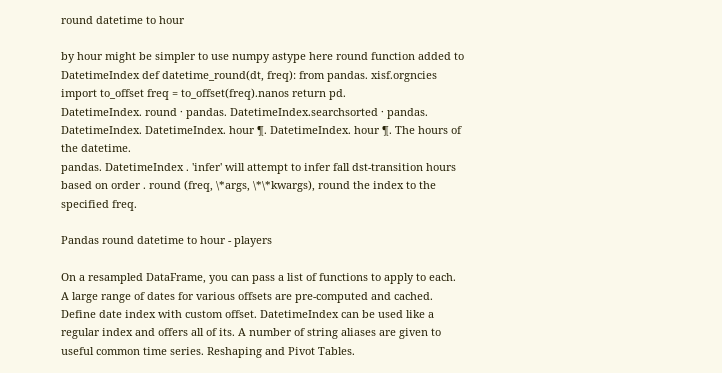round datetime to hour

by hour might be simpler to use numpy astype here round function added to DatetimeIndex def datetime_round(dt, freq): from pandas. xisf.orgncies import to_offset freq = to_offset(freq).nanos return pd.
DatetimeIndex. round · pandas. DatetimeIndex.searchsorted · pandas. DatetimeIndex. DatetimeIndex. hour ¶. DatetimeIndex. hour ¶. The hours of the datetime.
pandas. DatetimeIndex . 'infer' will attempt to infer fall dst-transition hours based on order . round (freq, \*args, \*\*kwargs), round the index to the specified freq.

Pandas round datetime to hour - players

On a resampled DataFrame, you can pass a list of functions to apply to each. A large range of dates for various offsets are pre-computed and cached. Define date index with custom offset. DatetimeIndex can be used like a regular index and offers all of its. A number of string aliases are given to useful common time series. Reshaping and Pivot Tables.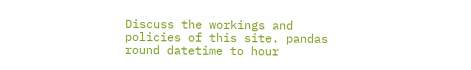Discuss the workings and policies of this site. pandas round datetime to hour